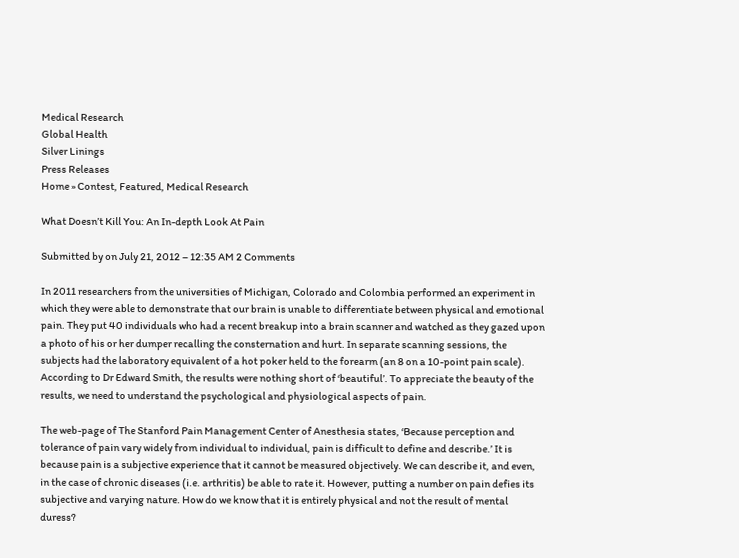Medical Research
Global Health
Silver Linings
Press Releases
Home » Contest, Featured, Medical Research

What Doesn’t Kill You: An In-depth Look At Pain

Submitted by on July 21, 2012 – 12:35 AM 2 Comments

In 2011 researchers from the universities of Michigan, Colorado and Colombia performed an experiment in which they were able to demonstrate that our brain is unable to differentiate between physical and emotional pain. They put 40 individuals who had a recent breakup into a brain scanner and watched as they gazed upon a photo of his or her dumper recalling the consternation and hurt. In separate scanning sessions, the subjects had the laboratory equivalent of a hot poker held to the forearm (an 8 on a 10-point pain scale). According to Dr Edward Smith, the results were nothing short of ‘beautiful’. To appreciate the beauty of the results, we need to understand the psychological and physiological aspects of pain.

The web-page of The Stanford Pain Management Center of Anesthesia states, ‘Because perception and tolerance of pain vary widely from individual to individual, pain is difficult to define and describe.’ It is because pain is a subjective experience that it cannot be measured objectively. We can describe it, and even, in the case of chronic diseases (i.e. arthritis) be able to rate it. However, putting a number on pain defies its subjective and varying nature. How do we know that it is entirely physical and not the result of mental duress?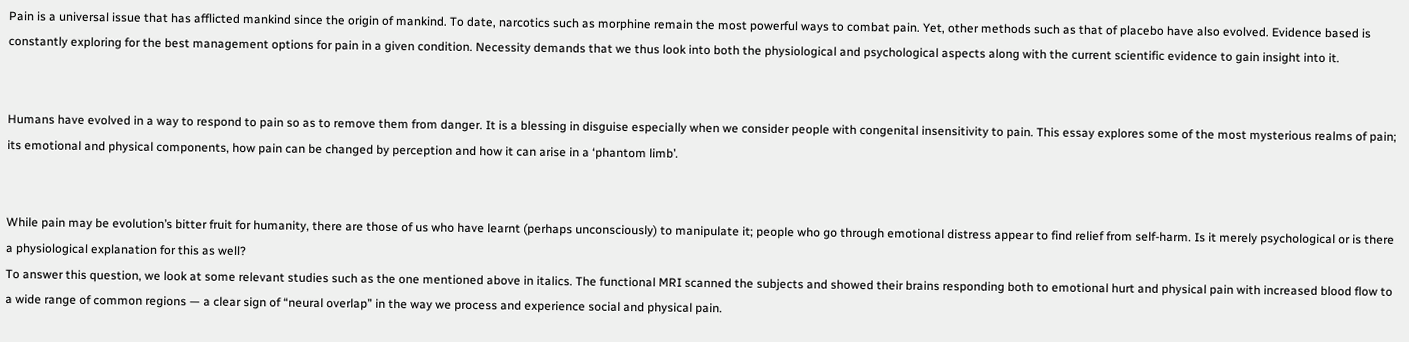Pain is a universal issue that has afflicted mankind since the origin of mankind. To date, narcotics such as morphine remain the most powerful ways to combat pain. Yet, other methods such as that of placebo have also evolved. Evidence based is constantly exploring for the best management options for pain in a given condition. Necessity demands that we thus look into both the physiological and psychological aspects along with the current scientific evidence to gain insight into it.


Humans have evolved in a way to respond to pain so as to remove them from danger. It is a blessing in disguise especially when we consider people with congenital insensitivity to pain. This essay explores some of the most mysterious realms of pain; its emotional and physical components, how pain can be changed by perception and how it can arise in a ‘phantom limb’.


While pain may be evolution’s bitter fruit for humanity, there are those of us who have learnt (perhaps unconsciously) to manipulate it; people who go through emotional distress appear to find relief from self-harm. Is it merely psychological or is there a physiological explanation for this as well?
To answer this question, we look at some relevant studies such as the one mentioned above in italics. The functional MRI scanned the subjects and showed their brains responding both to emotional hurt and physical pain with increased blood flow to a wide range of common regions — a clear sign of “neural overlap” in the way we process and experience social and physical pain.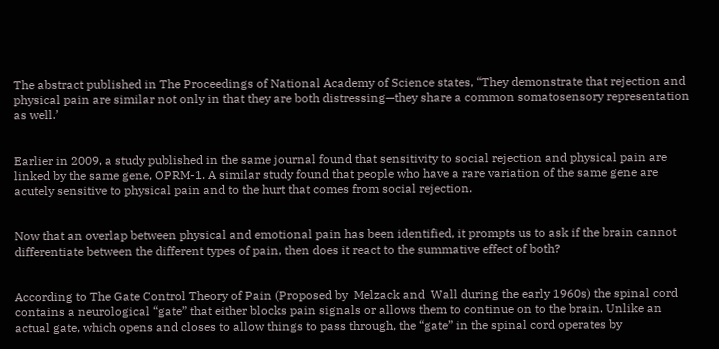The abstract published in The Proceedings of National Academy of Science states, “They demonstrate that rejection and physical pain are similar not only in that they are both distressing—they share a common somatosensory representation as well.’


Earlier in 2009, a study published in the same journal found that sensitivity to social rejection and physical pain are linked by the same gene, OPRM-1. A similar study found that people who have a rare variation of the same gene are acutely sensitive to physical pain and to the hurt that comes from social rejection.


Now that an overlap between physical and emotional pain has been identified, it prompts us to ask if the brain cannot differentiate between the different types of pain, then does it react to the summative effect of both?


According to The Gate Control Theory of Pain (Proposed by  Melzack and  Wall during the early 1960s) the spinal cord contains a neurological “gate” that either blocks pain signals or allows them to continue on to the brain. Unlike an actual gate, which opens and closes to allow things to pass through, the “gate” in the spinal cord operates by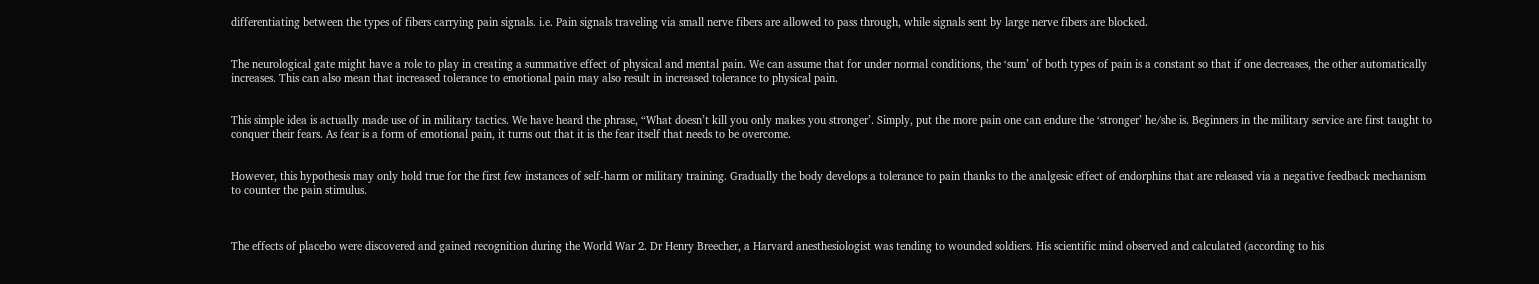differentiating between the types of fibers carrying pain signals. i.e. Pain signals traveling via small nerve fibers are allowed to pass through, while signals sent by large nerve fibers are blocked.


The neurological gate might have a role to play in creating a summative effect of physical and mental pain. We can assume that for under normal conditions, the ‘sum’ of both types of pain is a constant so that if one decreases, the other automatically increases. This can also mean that increased tolerance to emotional pain may also result in increased tolerance to physical pain.


This simple idea is actually made use of in military tactics. We have heard the phrase, “What doesn’t kill you only makes you stronger’. Simply, put the more pain one can endure the ‘stronger’ he/she is. Beginners in the military service are first taught to conquer their fears. As fear is a form of emotional pain, it turns out that it is the fear itself that needs to be overcome.


However, this hypothesis may only hold true for the first few instances of self-harm or military training. Gradually the body develops a tolerance to pain thanks to the analgesic effect of endorphins that are released via a negative feedback mechanism to counter the pain stimulus.



The effects of placebo were discovered and gained recognition during the World War 2. Dr Henry Breecher, a Harvard anesthesiologist was tending to wounded soldiers. His scientific mind observed and calculated (according to his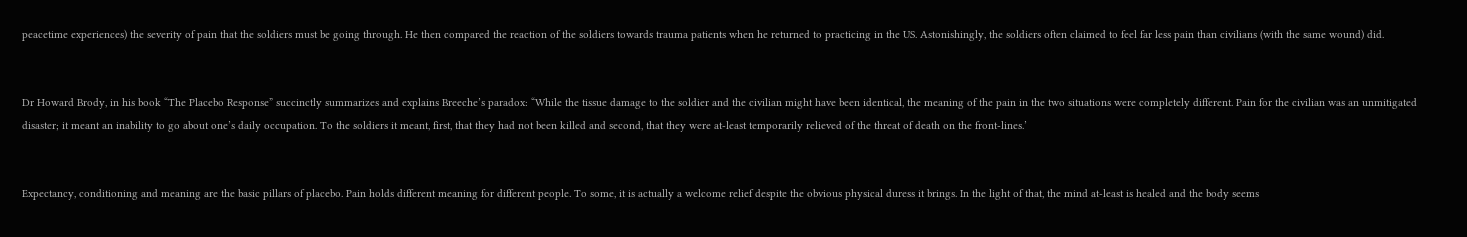peacetime experiences) the severity of pain that the soldiers must be going through. He then compared the reaction of the soldiers towards trauma patients when he returned to practicing in the US. Astonishingly, the soldiers often claimed to feel far less pain than civilians (with the same wound) did.


Dr Howard Brody, in his book “The Placebo Response” succinctly summarizes and explains Breeche’s paradox: “While the tissue damage to the soldier and the civilian might have been identical, the meaning of the pain in the two situations were completely different. Pain for the civilian was an unmitigated disaster; it meant an inability to go about one’s daily occupation. To the soldiers it meant, first, that they had not been killed and second, that they were at-least temporarily relieved of the threat of death on the front-lines.’


Expectancy, conditioning and meaning are the basic pillars of placebo. Pain holds different meaning for different people. To some, it is actually a welcome relief despite the obvious physical duress it brings. In the light of that, the mind at-least is healed and the body seems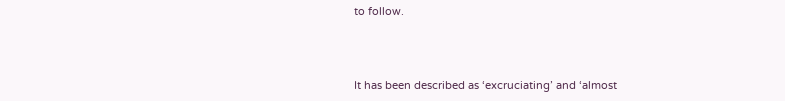to follow.



It has been described as ‘excruciating’ and ‘almost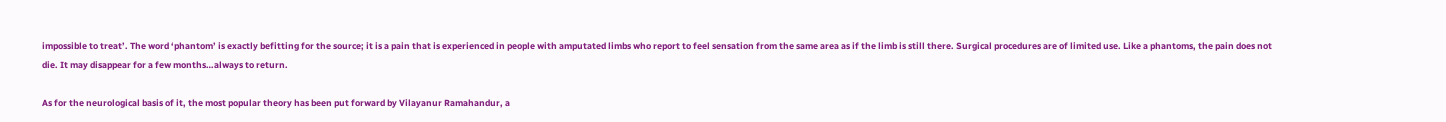impossible to treat’. The word ‘phantom’ is exactly befitting for the source; it is a pain that is experienced in people with amputated limbs who report to feel sensation from the same area as if the limb is still there. Surgical procedures are of limited use. Like a phantoms, the pain does not die. It may disappear for a few months…always to return.

As for the neurological basis of it, the most popular theory has been put forward by Vilayanur Ramahandur, a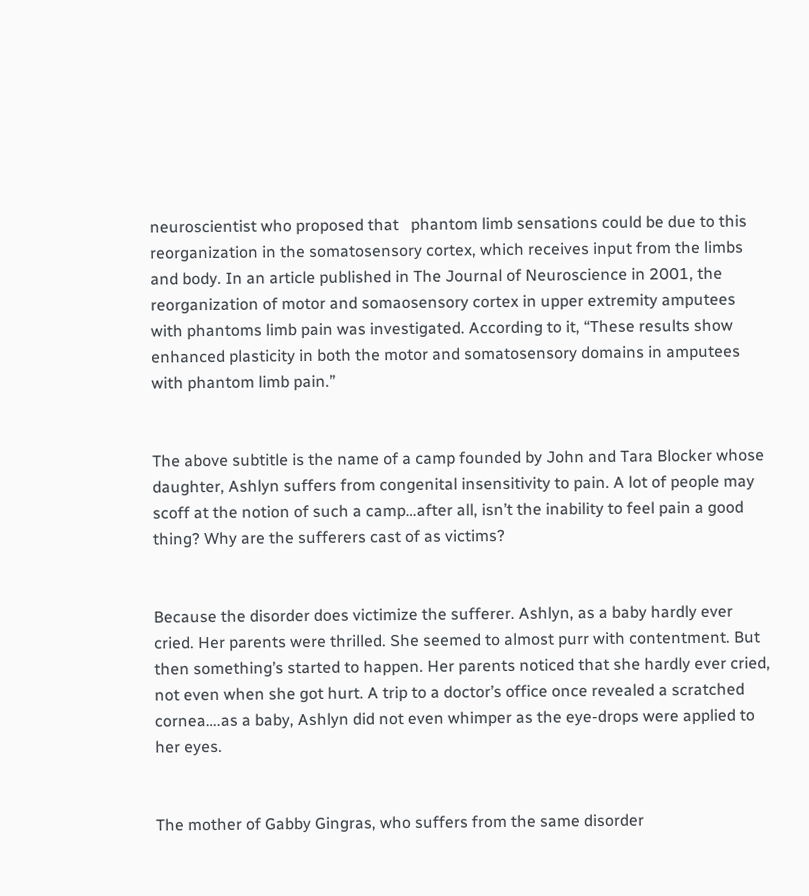neuroscientist who proposed that   phantom limb sensations could be due to this reorganization in the somatosensory cortex, which receives input from the limbs and body. In an article published in The Journal of Neuroscience in 2001, the reorganization of motor and somaosensory cortex in upper extremity amputees with phantoms limb pain was investigated. According to it, “These results show enhanced plasticity in both the motor and somatosensory domains in amputees with phantom limb pain.”


The above subtitle is the name of a camp founded by John and Tara Blocker whose daughter, Ashlyn suffers from congenital insensitivity to pain. A lot of people may scoff at the notion of such a camp…after all, isn’t the inability to feel pain a good thing? Why are the sufferers cast of as victims?


Because the disorder does victimize the sufferer. Ashlyn, as a baby hardly ever cried. Her parents were thrilled. She seemed to almost purr with contentment. But then something’s started to happen. Her parents noticed that she hardly ever cried, not even when she got hurt. A trip to a doctor’s office once revealed a scratched cornea….as a baby, Ashlyn did not even whimper as the eye-drops were applied to her eyes.


The mother of Gabby Gingras, who suffers from the same disorder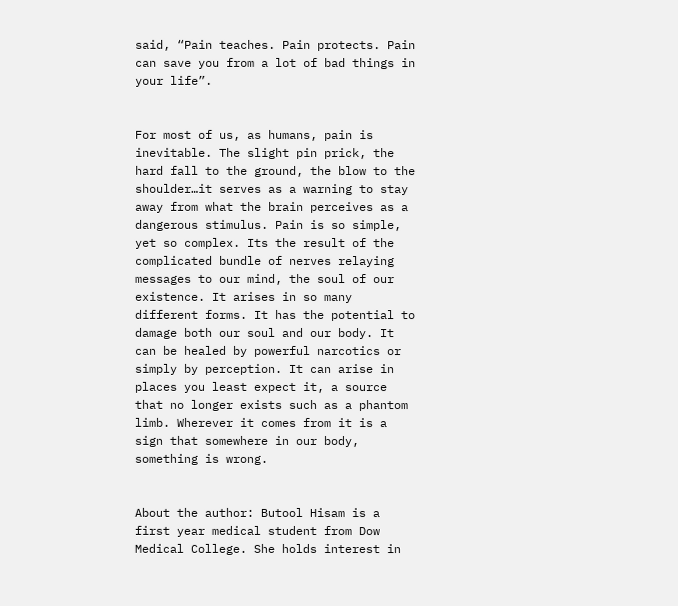said, “Pain teaches. Pain protects. Pain can save you from a lot of bad things in your life”.


For most of us, as humans, pain is inevitable. The slight pin prick, the hard fall to the ground, the blow to the shoulder…it serves as a warning to stay away from what the brain perceives as a dangerous stimulus. Pain is so simple, yet so complex. Its the result of the complicated bundle of nerves relaying messages to our mind, the soul of our existence. It arises in so many different forms. It has the potential to damage both our soul and our body. It can be healed by powerful narcotics or simply by perception. It can arise in places you least expect it, a source that no longer exists such as a phantom limb. Wherever it comes from it is a sign that somewhere in our body, something is wrong.


About the author: Butool Hisam is a first year medical student from Dow Medical College. She holds interest in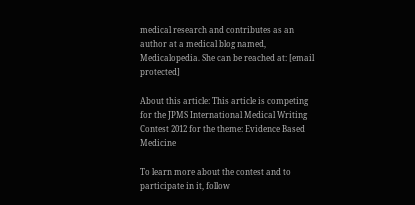medical research and contributes as an author at a medical blog named, Medicalopedia. She can be reached at: [email protected]

About this article: This article is competing for the JPMS International Medical Writing Contest 2012 for the theme: Evidence Based Medicine

To learn more about the contest and to participate in it, follow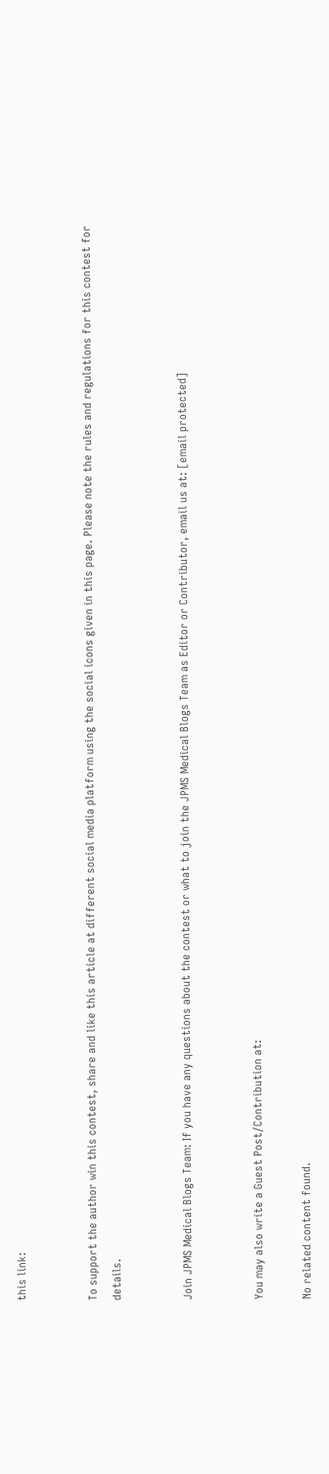this link:


To support the author win this contest, share and like this article at different social media platform using the social icons given in this page. Please note the rules and regulations for this contest for details.


Join JPMS Medical Blogs Team: If you have any questions about the contest or what to join the JPMS Medical Blogs Team as Editor or Contributor, email us at: [email protected]


You may also write a Guest Post/Contribution at:

No related content found.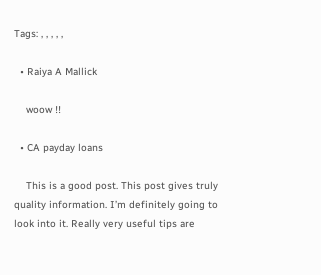Tags: , , , , ,

  • Raiya A Mallick

    woow !!

  • CA payday loans

    This is a good post. This post gives truly quality information. I’m definitely going to look into it. Really very useful tips are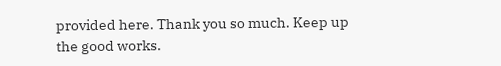provided here. Thank you so much. Keep up the good works.